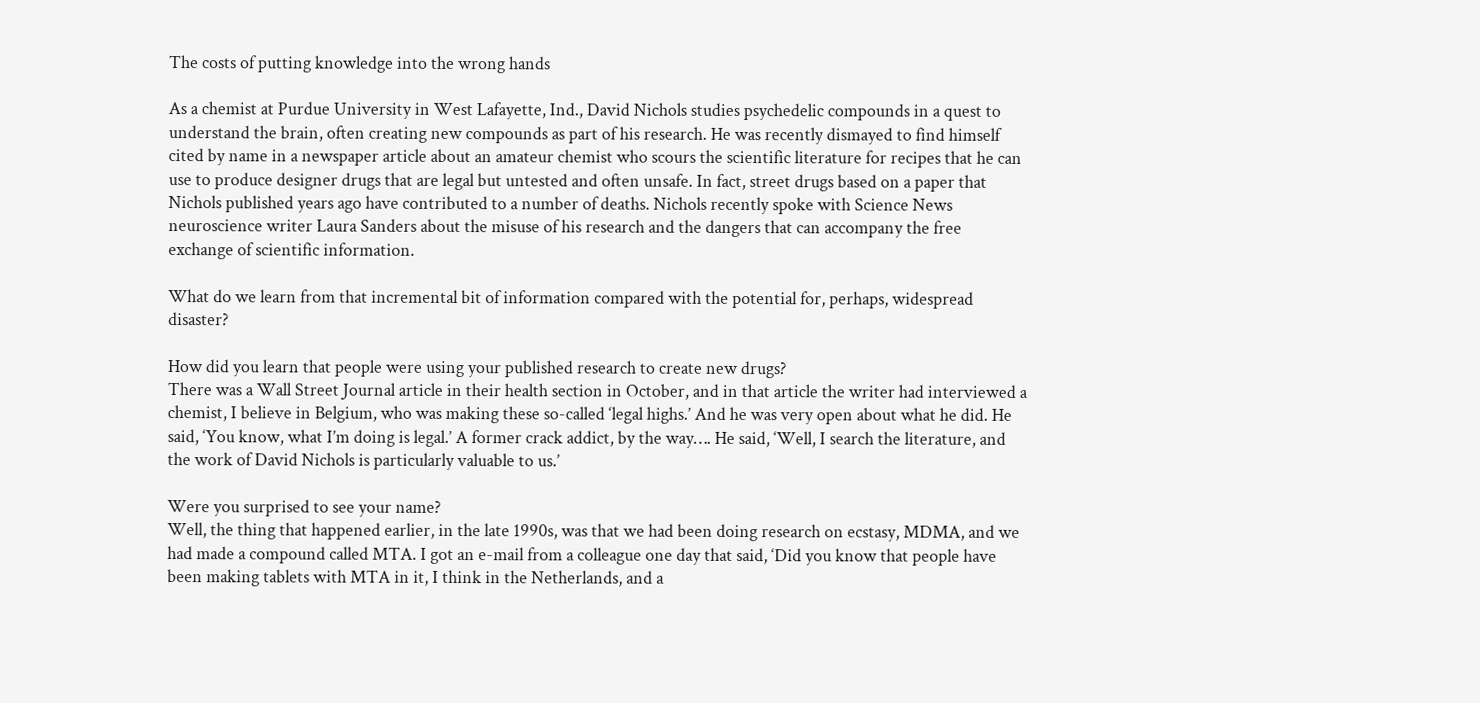The costs of putting knowledge into the wrong hands

As a chemist at Purdue University in West Lafayette, Ind., David Nichols studies psychedelic compounds in a quest to understand the brain, often creating new compounds as part of his research. He was recently dismayed to find himself cited by name in a newspaper article about an amateur chemist who scours the scientific literature for recipes that he can use to produce designer drugs that are legal but untested and often unsafe. In fact, street drugs based on a paper that Nichols published years ago have contributed to a number of deaths. Nichols recently spoke with Science News neuroscience writer Laura Sanders about the misuse of his research and the dangers that can accompany the free exchange of scientific information.

What do we learn from that incremental bit of information compared with the potential for, perhaps, widespread disaster?

How did you learn that people were using your published research to create new drugs?
There was a Wall Street Journal article in their health section in October, and in that article the writer had interviewed a chemist, I believe in Belgium, who was making these so-called ‘legal highs.’ And he was very open about what he did. He said, ‘You know, what I’m doing is legal.’ A former crack addict, by the way…. He said, ‘Well, I search the literature, and the work of David Nichols is particularly valuable to us.’

Were you surprised to see your name?
Well, the thing that happened earlier, in the late 1990s, was that we had been doing research on ecstasy, MDMA, and we had made a compound called MTA. I got an e-mail from a colleague one day that said, ‘Did you know that people have been making tablets with MTA in it, I think in the Netherlands, and a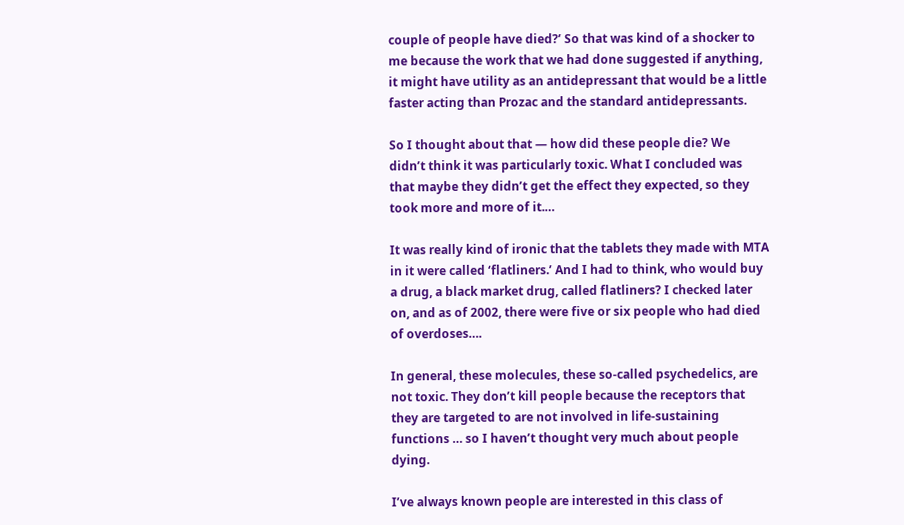couple of people have died?’ So that was kind of a shocker to me because the work that we had done suggested if anything, it might have utility as an antidepressant that would be a little faster acting than Prozac and the standard antidepressants.

So I thought about that — how did these people die? We didn’t think it was particularly toxic. What I concluded was that maybe they didn’t get the effect they expected, so they took more and more of it.…

It was really kind of ironic that the tablets they made with MTA in it were called ‘flatliners.’ And I had to think, who would buy a drug, a black market drug, called flatliners? I checked later on, and as of 2002, there were five or six people who had died of overdoses….

In general, these molecules, these so-called psychedelics, are not toxic. They don’t kill people because the receptors that they are targeted to are not involved in life-sustaining functions … so I haven’t thought very much about people dying.

I’ve always known people are interested in this class of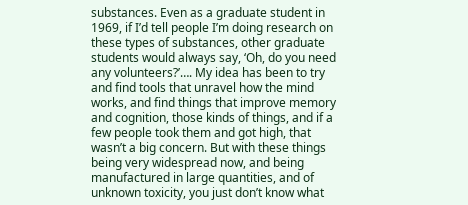substances. Even as a graduate student in 1969, if I’d tell people I’m doing research on these types of substances, other graduate students would always say, ‘Oh, do you need any volunteers?’…. My idea has been to try and find tools that unravel how the mind works, and find things that improve memory and cognition, those kinds of things, and if a few people took them and got high, that wasn’t a big concern. But with these things being very widespread now, and being manufactured in large quantities, and of unknown toxicity, you just don’t know what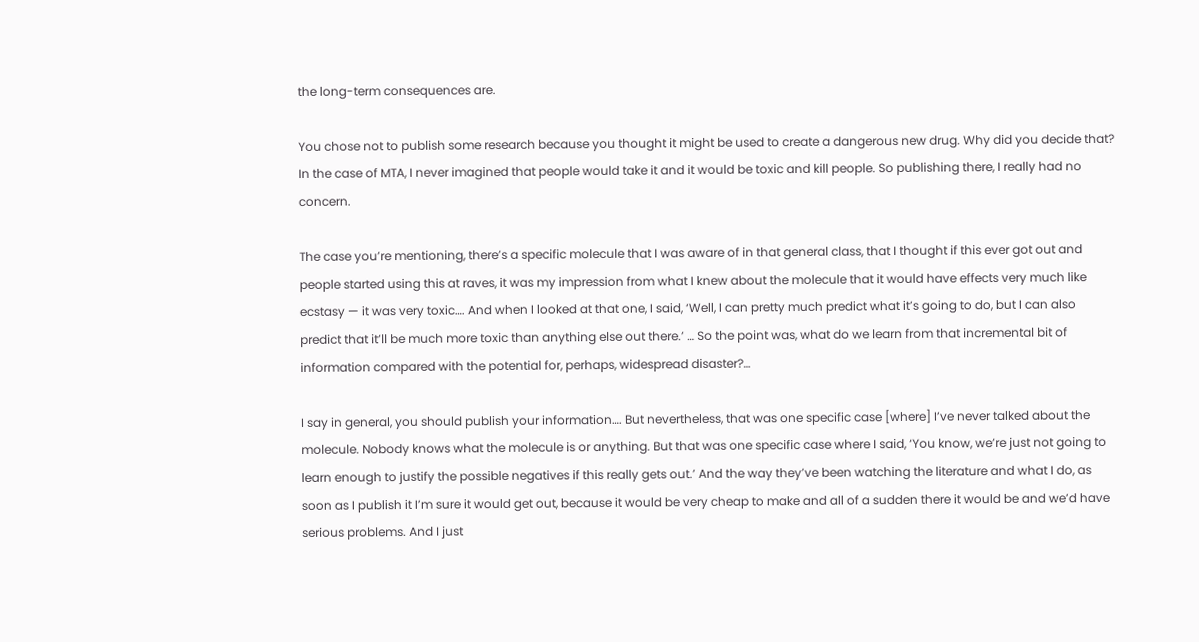the long-term consequences are.

You chose not to publish some research because you thought it might be used to create a dangerous new drug. Why did you decide that?
In the case of MTA, I never imagined that people would take it and it would be toxic and kill people. So publishing there, I really had no concern.

The case you’re mentioning, there’s a specific molecule that I was aware of in that general class, that I thought if this ever got out and people started using this at raves, it was my impression from what I knew about the molecule that it would have effects very much like ecstasy — it was very toxic…. And when I looked at that one, I said, ‘Well, I can pretty much predict what it’s going to do, but I can also predict that it’ll be much more toxic than anything else out there.’ … So the point was, what do we learn from that incremental bit of information compared with the potential for, perhaps, widespread disaster?…

I say in general, you should publish your information…. But nevertheless, that was one specific case [where] I’ve never talked about the molecule. Nobody knows what the molecule is or anything. But that was one specific case where I said, ‘You know, we’re just not going to learn enough to justify the possible negatives if this really gets out.’ And the way they’ve been watching the literature and what I do, as soon as I publish it I’m sure it would get out, because it would be very cheap to make and all of a sudden there it would be and we’d have serious problems. And I just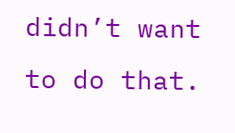didn’t want to do that.